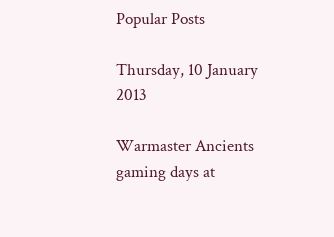Popular Posts

Thursday, 10 January 2013

Warmaster Ancients gaming days at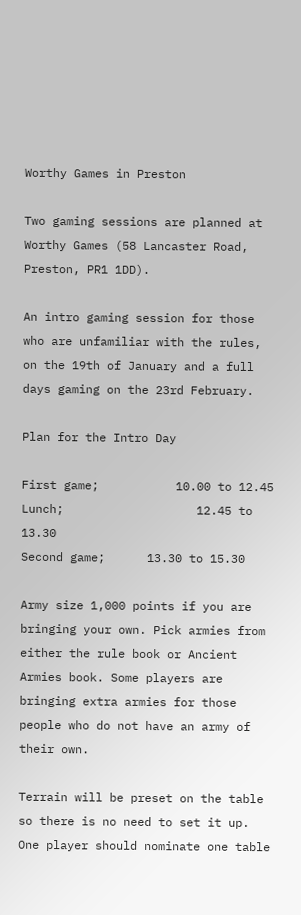Worthy Games in Preston

Two gaming sessions are planned at Worthy Games (58 Lancaster Road, Preston, PR1 1DD).

An intro gaming session for those who are unfamiliar with the rules, on the 19th of January and a full days gaming on the 23rd February.

Plan for the Intro Day

First game;           10.00 to 12.45
Lunch;                   12.45 to 13.30
Second game;      13.30 to 15.30

Army size 1,000 points if you are bringing your own. Pick armies from either the rule book or Ancient Armies book. Some players are bringing extra armies for those people who do not have an army of their own.

Terrain will be preset on the table so there is no need to set it up. One player should nominate one table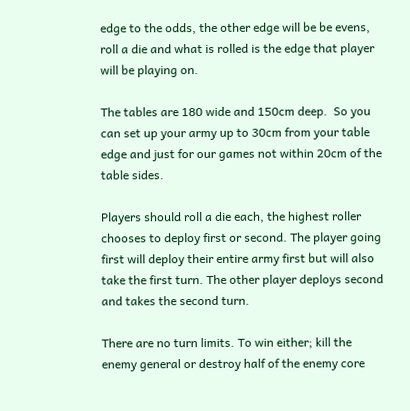edge to the odds, the other edge will be be evens, roll a die and what is rolled is the edge that player will be playing on.

The tables are 180 wide and 150cm deep.  So you can set up your army up to 30cm from your table edge and just for our games not within 20cm of the table sides.

Players should roll a die each, the highest roller chooses to deploy first or second. The player going first will deploy their entire army first but will also take the first turn. The other player deploys second and takes the second turn.

There are no turn limits. To win either; kill the enemy general or destroy half of the enemy core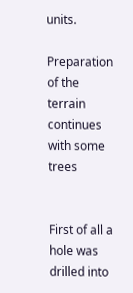units.

Preparation of the terrain continues with some trees


First of all a hole was drilled into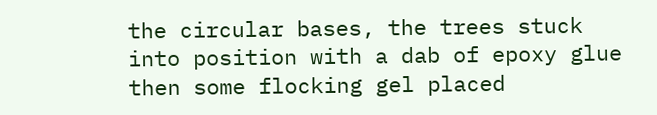the circular bases, the trees stuck into position with a dab of epoxy glue then some flocking gel placed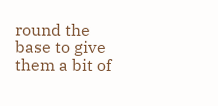round the base to give them a bit of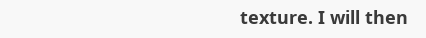texture. I will then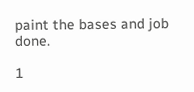paint the bases and job done.

1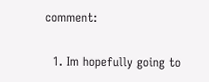comment:

  1. Im hopefully going to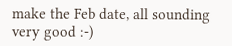make the Feb date, all sounding very good :-)